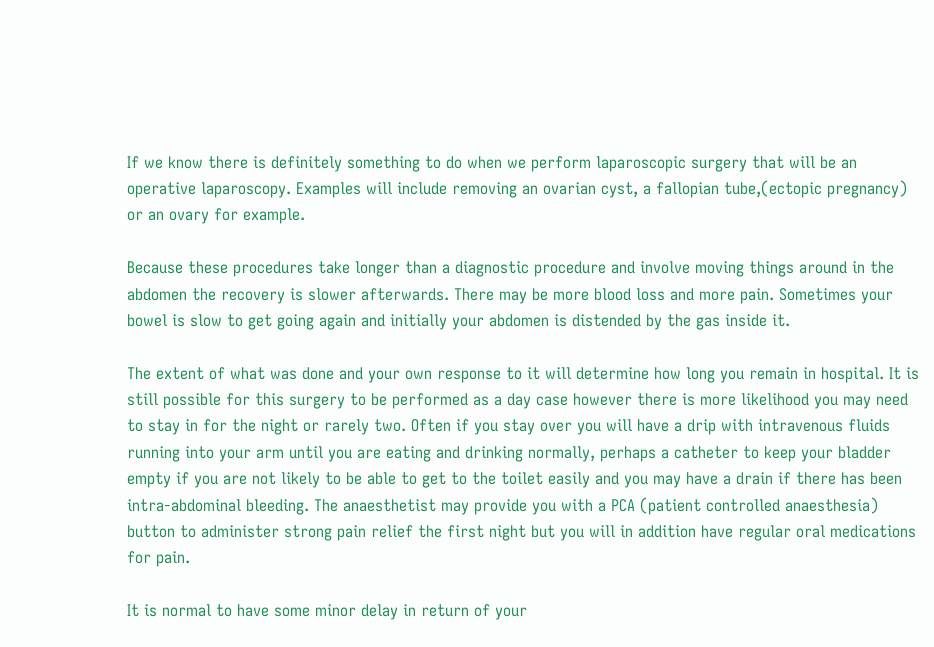If we know there is definitely something to do when we perform laparoscopic surgery that will be an operative laparoscopy. Examples will include removing an ovarian cyst, a fallopian tube,(ectopic pregnancy) or an ovary for example.

Because these procedures take longer than a diagnostic procedure and involve moving things around in the abdomen the recovery is slower afterwards. There may be more blood loss and more pain. Sometimes your bowel is slow to get going again and initially your abdomen is distended by the gas inside it.

The extent of what was done and your own response to it will determine how long you remain in hospital. It is still possible for this surgery to be performed as a day case however there is more likelihood you may need to stay in for the night or rarely two. Often if you stay over you will have a drip with intravenous fluids running into your arm until you are eating and drinking normally, perhaps a catheter to keep your bladder empty if you are not likely to be able to get to the toilet easily and you may have a drain if there has been intra-abdominal bleeding. The anaesthetist may provide you with a PCA (patient controlled anaesthesia) button to administer strong pain relief the first night but you will in addition have regular oral medications for pain.

It is normal to have some minor delay in return of your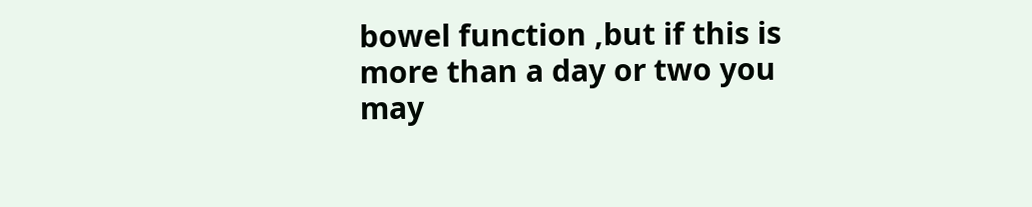bowel function ,but if this is more than a day or two you may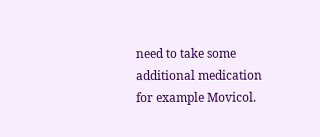need to take some additional medication for example Movicol.